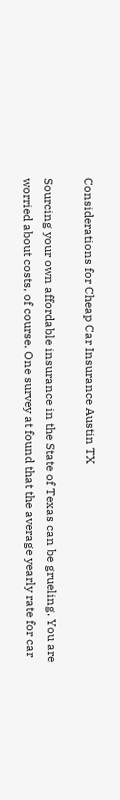Considerations for Cheap Car Insurance Austin TX

Sourcing your own affordable insurance in the State of Texas can be grueling. You are worried about costs, of course. One survey at found that the average yearly rate for car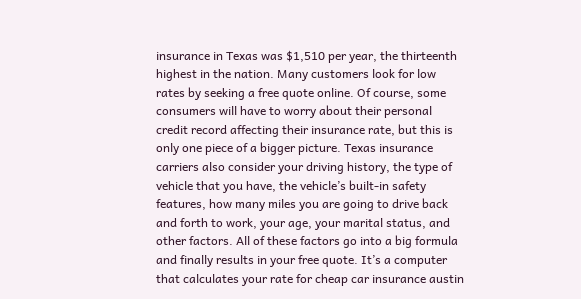insurance in Texas was $1,510 per year, the thirteenth highest in the nation. Many customers look for low rates by seeking a free quote online. Of course, some consumers will have to worry about their personal credit record affecting their insurance rate, but this is only one piece of a bigger picture. Texas insurance carriers also consider your driving history, the type of vehicle that you have, the vehicle’s built-in safety features, how many miles you are going to drive back and forth to work, your age, your marital status, and other factors. All of these factors go into a big formula and finally results in your free quote. It’s a computer that calculates your rate for cheap car insurance austin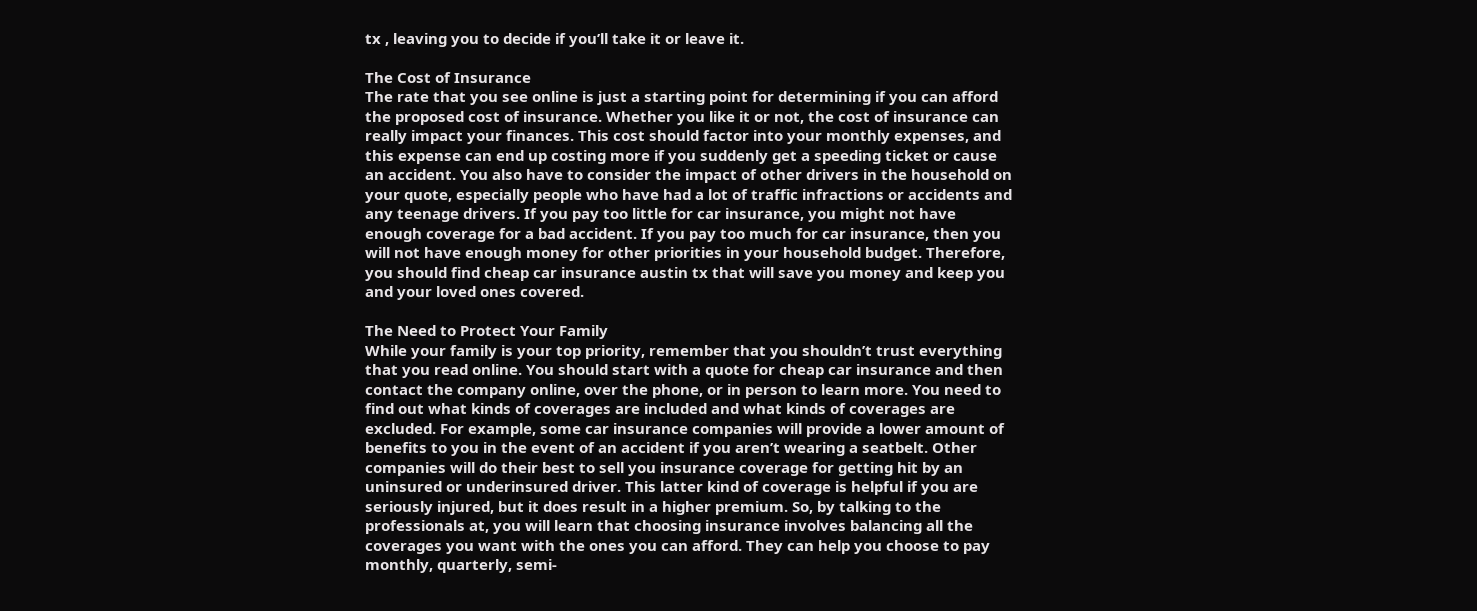tx , leaving you to decide if you’ll take it or leave it.

The Cost of Insurance
The rate that you see online is just a starting point for determining if you can afford the proposed cost of insurance. Whether you like it or not, the cost of insurance can really impact your finances. This cost should factor into your monthly expenses, and this expense can end up costing more if you suddenly get a speeding ticket or cause an accident. You also have to consider the impact of other drivers in the household on your quote, especially people who have had a lot of traffic infractions or accidents and any teenage drivers. If you pay too little for car insurance, you might not have enough coverage for a bad accident. If you pay too much for car insurance, then you will not have enough money for other priorities in your household budget. Therefore, you should find cheap car insurance austin tx that will save you money and keep you and your loved ones covered.

The Need to Protect Your Family
While your family is your top priority, remember that you shouldn’t trust everything that you read online. You should start with a quote for cheap car insurance and then contact the company online, over the phone, or in person to learn more. You need to find out what kinds of coverages are included and what kinds of coverages are excluded. For example, some car insurance companies will provide a lower amount of benefits to you in the event of an accident if you aren’t wearing a seatbelt. Other companies will do their best to sell you insurance coverage for getting hit by an uninsured or underinsured driver. This latter kind of coverage is helpful if you are seriously injured, but it does result in a higher premium. So, by talking to the professionals at, you will learn that choosing insurance involves balancing all the coverages you want with the ones you can afford. They can help you choose to pay monthly, quarterly, semi-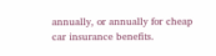annually, or annually for cheap car insurance benefits.